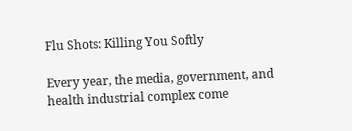Flu Shots: Killing You Softly

Every year, the media, government, and health industrial complex come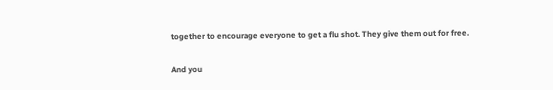together to encourage everyone to get a flu shot. They give them out for free.

And you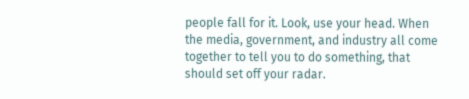people fall for it. Look, use your head. When the media, government, and industry all come together to tell you to do something, that should set off your radar.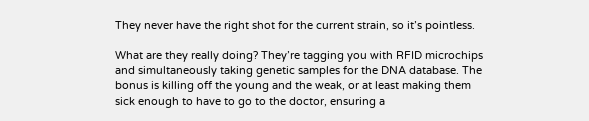They never have the right shot for the current strain, so it’s pointless.

What are they really doing? They’re tagging you with RFID microchips and simultaneously taking genetic samples for the DNA database. The bonus is killing off the young and the weak, or at least making them sick enough to have to go to the doctor, ensuring a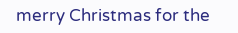merry Christmas for the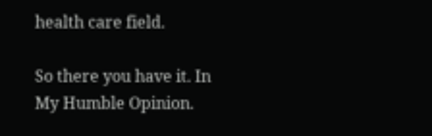health care field.

So there you have it. In My Humble Opinion.